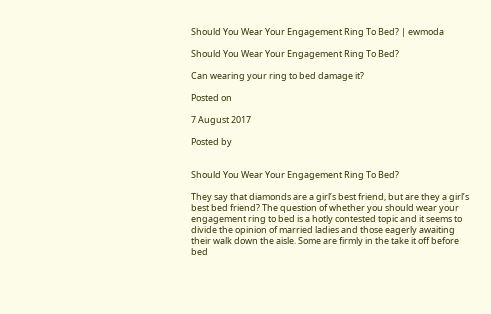Should You Wear Your Engagement Ring To Bed? | ewmoda

Should You Wear Your Engagement Ring To Bed?

Can wearing your ring to bed damage it?

Posted on

7 August 2017

Posted by


Should You Wear Your Engagement Ring To Bed?

They say that diamonds are a girl’s best friend, but are they a girl’s best bed friend? The question of whether you should wear your engagement ring to bed is a hotly contested topic and it seems to divide the opinion of married ladies and those eagerly awaiting their walk down the aisle. Some are firmly in the take it off before bed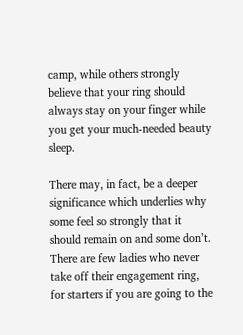camp, while others strongly believe that your ring should always stay on your finger while you get your much-needed beauty sleep.

There may, in fact, be a deeper significance which underlies why some feel so strongly that it should remain on and some don’t. There are few ladies who never take off their engagement ring, for starters if you are going to the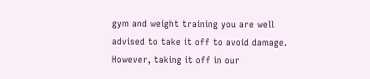gym and weight training you are well advised to take it off to avoid damage. However, taking it off in our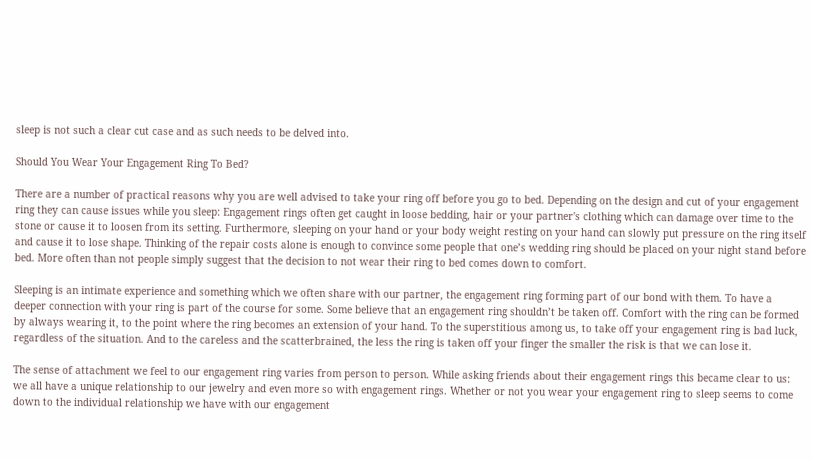sleep is not such a clear cut case and as such needs to be delved into.

Should You Wear Your Engagement Ring To Bed?

There are a number of practical reasons why you are well advised to take your ring off before you go to bed. Depending on the design and cut of your engagement ring they can cause issues while you sleep: Engagement rings often get caught in loose bedding, hair or your partner's clothing which can damage over time to the stone or cause it to loosen from its setting. Furthermore, sleeping on your hand or your body weight resting on your hand can slowly put pressure on the ring itself and cause it to lose shape. Thinking of the repair costs alone is enough to convince some people that one’s wedding ring should be placed on your night stand before bed. More often than not people simply suggest that the decision to not wear their ring to bed comes down to comfort.

Sleeping is an intimate experience and something which we often share with our partner, the engagement ring forming part of our bond with them. To have a deeper connection with your ring is part of the course for some. Some believe that an engagement ring shouldn’t be taken off. Comfort with the ring can be formed by always wearing it, to the point where the ring becomes an extension of your hand. To the superstitious among us, to take off your engagement ring is bad luck, regardless of the situation. And to the careless and the scatterbrained, the less the ring is taken off your finger the smaller the risk is that we can lose it.

The sense of attachment we feel to our engagement ring varies from person to person. While asking friends about their engagement rings this became clear to us: we all have a unique relationship to our jewelry and even more so with engagement rings. Whether or not you wear your engagement ring to sleep seems to come down to the individual relationship we have with our engagement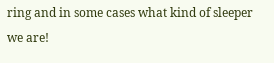ring and in some cases what kind of sleeper we are!